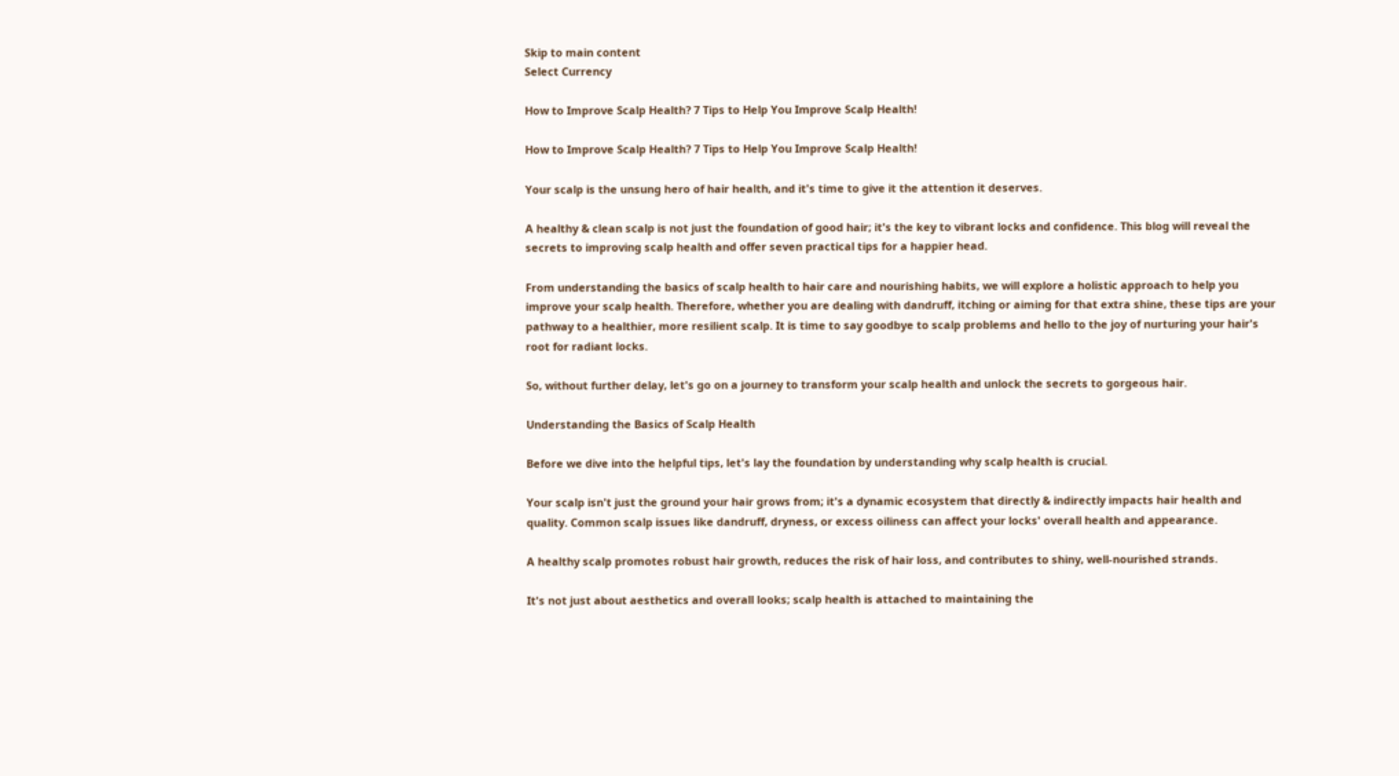Skip to main content
Select Currency

How to Improve Scalp Health? 7 Tips to Help You Improve Scalp Health!

How to Improve Scalp Health? 7 Tips to Help You Improve Scalp Health!

Your scalp is the unsung hero of hair health, and it's time to give it the attention it deserves.

A healthy & clean scalp is not just the foundation of good hair; it's the key to vibrant locks and confidence. This blog will reveal the secrets to improving scalp health and offer seven practical tips for a happier head.

From understanding the basics of scalp health to hair care and nourishing habits, we will explore a holistic approach to help you improve your scalp health. Therefore, whether you are dealing with dandruff, itching or aiming for that extra shine, these tips are your pathway to a healthier, more resilient scalp. It is time to say goodbye to scalp problems and hello to the joy of nurturing your hair's root for radiant locks.

So, without further delay, let's go on a journey to transform your scalp health and unlock the secrets to gorgeous hair.

Understanding the Basics of Scalp Health

Before we dive into the helpful tips, let's lay the foundation by understanding why scalp health is crucial.

Your scalp isn't just the ground your hair grows from; it's a dynamic ecosystem that directly & indirectly impacts hair health and quality. Common scalp issues like dandruff, dryness, or excess oiliness can affect your locks' overall health and appearance.

A healthy scalp promotes robust hair growth, reduces the risk of hair loss, and contributes to shiny, well-nourished strands.

It's not just about aesthetics and overall looks; scalp health is attached to maintaining the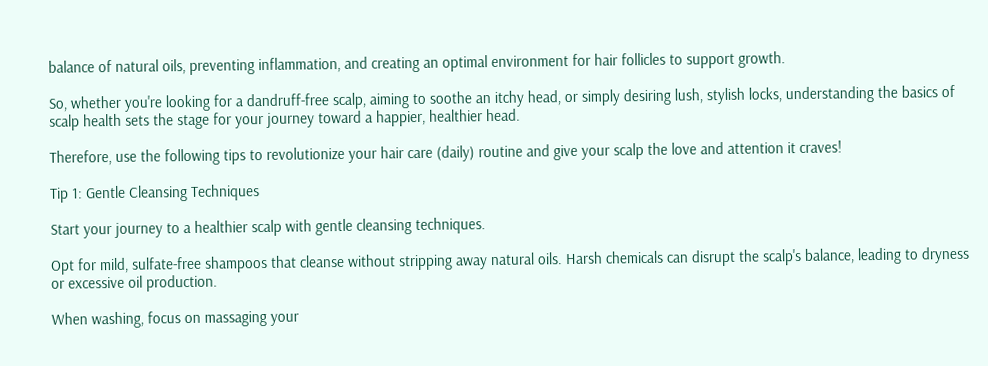balance of natural oils, preventing inflammation, and creating an optimal environment for hair follicles to support growth.

So, whether you're looking for a dandruff-free scalp, aiming to soothe an itchy head, or simply desiring lush, stylish locks, understanding the basics of scalp health sets the stage for your journey toward a happier, healthier head.

Therefore, use the following tips to revolutionize your hair care (daily) routine and give your scalp the love and attention it craves!

Tip 1: Gentle Cleansing Techniques

Start your journey to a healthier scalp with gentle cleansing techniques.

Opt for mild, sulfate-free shampoos that cleanse without stripping away natural oils. Harsh chemicals can disrupt the scalp's balance, leading to dryness or excessive oil production.

When washing, focus on massaging your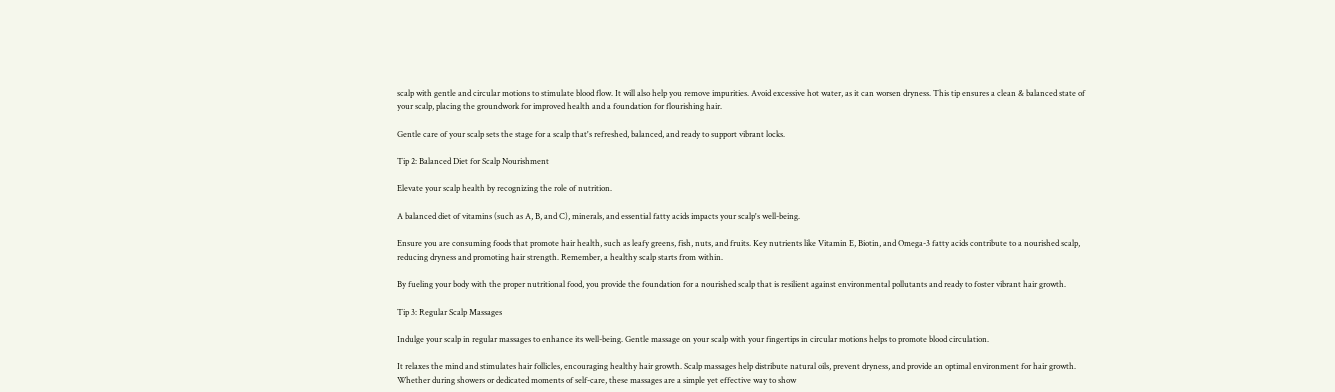scalp with gentle and circular motions to stimulate blood flow. It will also help you remove impurities. Avoid excessive hot water, as it can worsen dryness. This tip ensures a clean & balanced state of your scalp, placing the groundwork for improved health and a foundation for flourishing hair.

Gentle care of your scalp sets the stage for a scalp that's refreshed, balanced, and ready to support vibrant locks.

Tip 2: Balanced Diet for Scalp Nourishment

Elevate your scalp health by recognizing the role of nutrition.

A balanced diet of vitamins (such as A, B, and C), minerals, and essential fatty acids impacts your scalp's well-being.

Ensure you are consuming foods that promote hair health, such as leafy greens, fish, nuts, and fruits. Key nutrients like Vitamin E, Biotin, and Omega-3 fatty acids contribute to a nourished scalp, reducing dryness and promoting hair strength. Remember, a healthy scalp starts from within.

By fueling your body with the proper nutritional food, you provide the foundation for a nourished scalp that is resilient against environmental pollutants and ready to foster vibrant hair growth.

Tip 3: Regular Scalp Massages

Indulge your scalp in regular massages to enhance its well-being. Gentle massage on your scalp with your fingertips in circular motions helps to promote blood circulation.

It relaxes the mind and stimulates hair follicles, encouraging healthy hair growth. Scalp massages help distribute natural oils, prevent dryness, and provide an optimal environment for hair growth. Whether during showers or dedicated moments of self-care, these massages are a simple yet effective way to show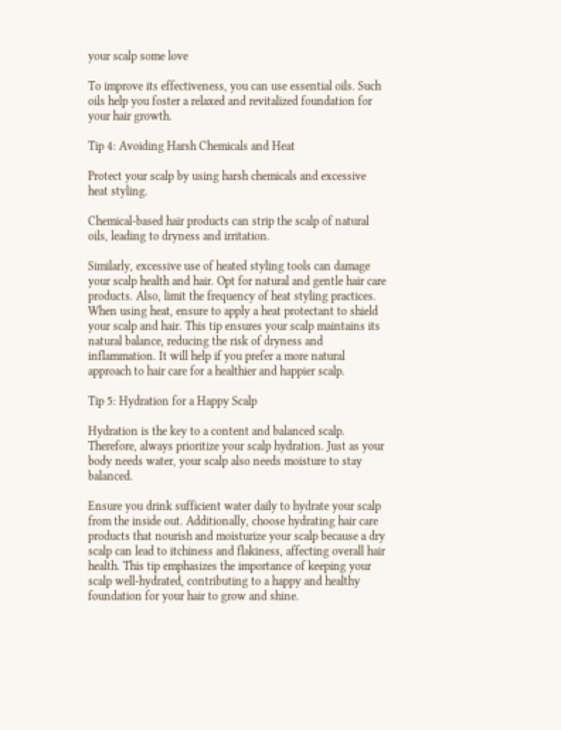your scalp some love

To improve its effectiveness, you can use essential oils. Such oils help you foster a relaxed and revitalized foundation for your hair growth.

Tip 4: Avoiding Harsh Chemicals and Heat

Protect your scalp by using harsh chemicals and excessive heat styling.

Chemical-based hair products can strip the scalp of natural oils, leading to dryness and irritation.

Similarly, excessive use of heated styling tools can damage your scalp health and hair. Opt for natural and gentle hair care products. Also, limit the frequency of heat styling practices. When using heat, ensure to apply a heat protectant to shield your scalp and hair. This tip ensures your scalp maintains its natural balance, reducing the risk of dryness and inflammation. It will help if you prefer a more natural approach to hair care for a healthier and happier scalp.

Tip 5: Hydration for a Happy Scalp

Hydration is the key to a content and balanced scalp. Therefore, always prioritize your scalp hydration. Just as your body needs water, your scalp also needs moisture to stay balanced.

Ensure you drink sufficient water daily to hydrate your scalp from the inside out. Additionally, choose hydrating hair care products that nourish and moisturize your scalp because a dry scalp can lead to itchiness and flakiness, affecting overall hair health. This tip emphasizes the importance of keeping your scalp well-hydrated, contributing to a happy and healthy foundation for your hair to grow and shine.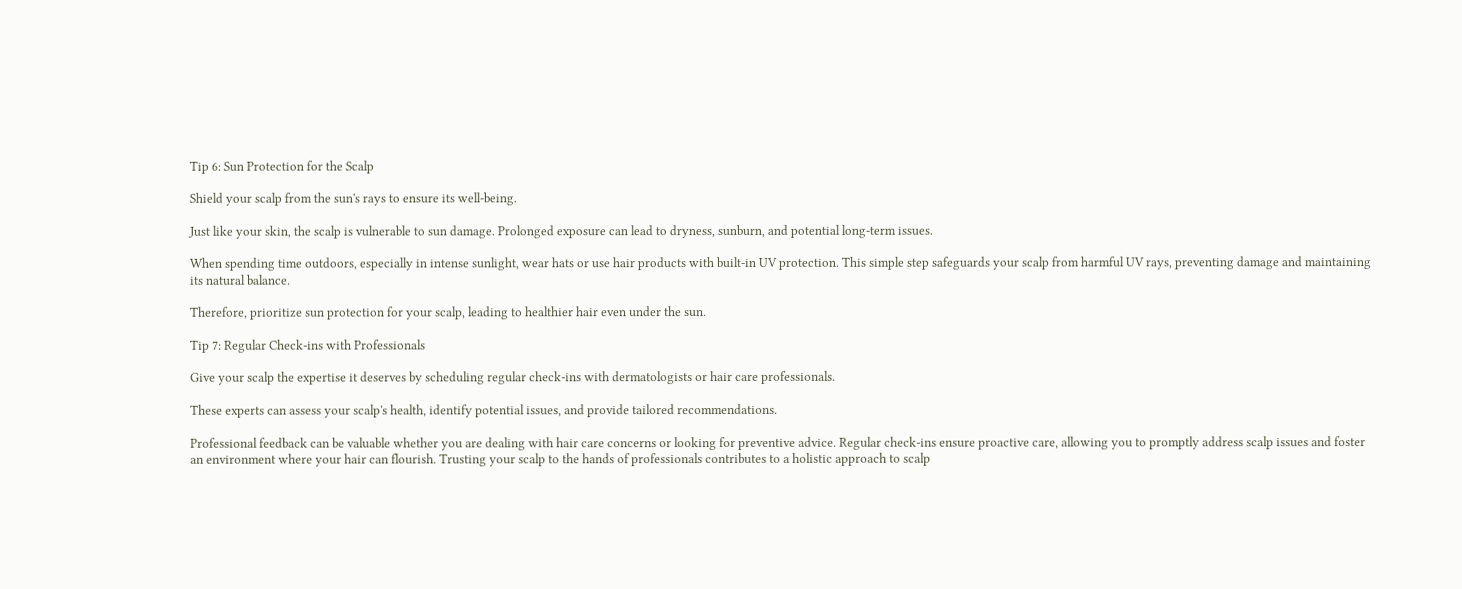Tip 6: Sun Protection for the Scalp

Shield your scalp from the sun's rays to ensure its well-being.

Just like your skin, the scalp is vulnerable to sun damage. Prolonged exposure can lead to dryness, sunburn, and potential long-term issues.

When spending time outdoors, especially in intense sunlight, wear hats or use hair products with built-in UV protection. This simple step safeguards your scalp from harmful UV rays, preventing damage and maintaining its natural balance.

Therefore, prioritize sun protection for your scalp, leading to healthier hair even under the sun.

Tip 7: Regular Check-ins with Professionals

Give your scalp the expertise it deserves by scheduling regular check-ins with dermatologists or hair care professionals.

These experts can assess your scalp's health, identify potential issues, and provide tailored recommendations.

Professional feedback can be valuable whether you are dealing with hair care concerns or looking for preventive advice. Regular check-ins ensure proactive care, allowing you to promptly address scalp issues and foster an environment where your hair can flourish. Trusting your scalp to the hands of professionals contributes to a holistic approach to scalp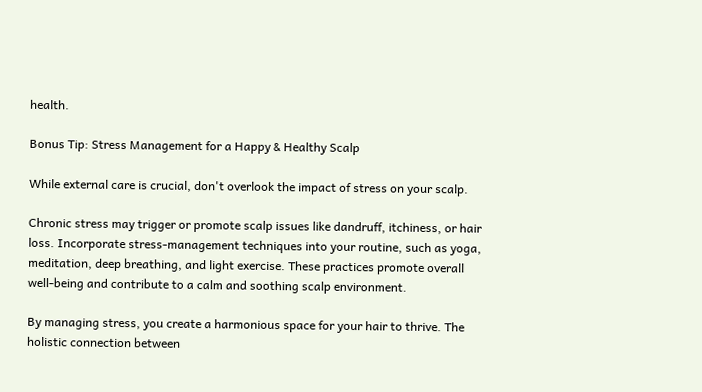health.

Bonus Tip: Stress Management for a Happy & Healthy Scalp

While external care is crucial, don't overlook the impact of stress on your scalp.

Chronic stress may trigger or promote scalp issues like dandruff, itchiness, or hair loss. Incorporate stress-management techniques into your routine, such as yoga, meditation, deep breathing, and light exercise. These practices promote overall well-being and contribute to a calm and soothing scalp environment.

By managing stress, you create a harmonious space for your hair to thrive. The holistic connection between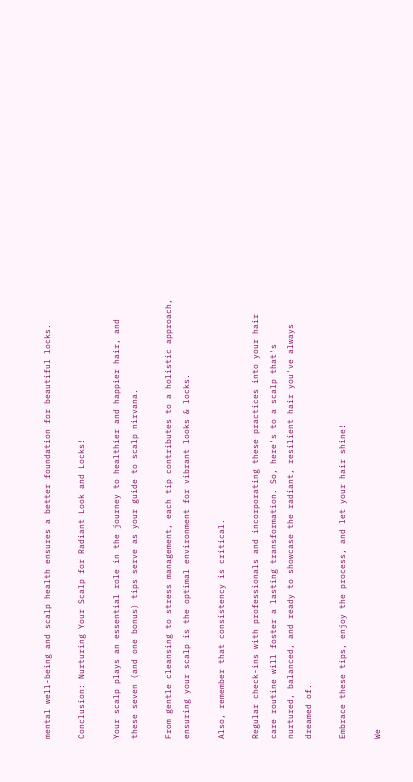mental well-being and scalp health ensures a better foundation for beautiful locks.

Conclusion: Nurturing Your Scalp for Radiant Look and Locks!

Your scalp plays an essential role in the journey to healthier and happier hair, and these seven (and one bonus) tips serve as your guide to scalp nirvana.

From gentle cleansing to stress management, each tip contributes to a holistic approach, ensuring your scalp is the optimal environment for vibrant looks & locks.

Also, remember that consistency is critical.

Regular check-ins with professionals and incorporating these practices into your hair care routine will foster a lasting transformation. So, here's to a scalp that's nurtured, balanced, and ready to showcase the radiant, resilient hair you've always dreamed of.

Embrace these tips, enjoy the process, and let your hair shine!

We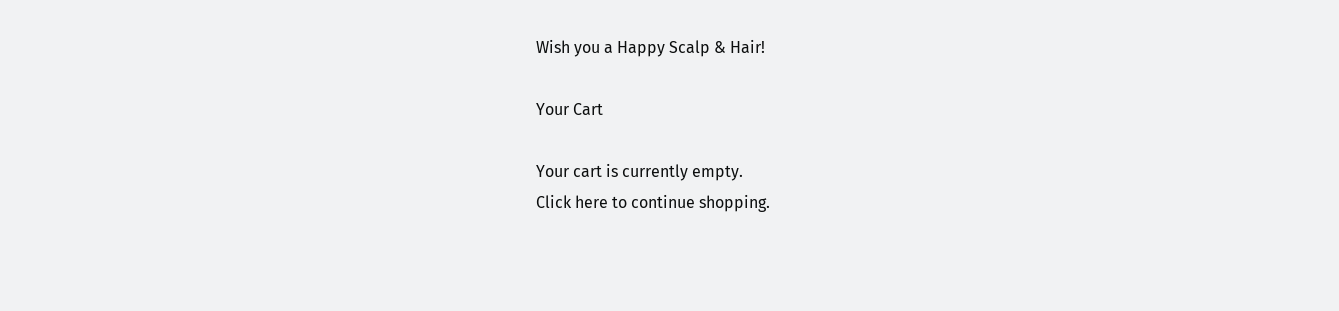Wish you a Happy Scalp & Hair!

Your Cart

Your cart is currently empty.
Click here to continue shopping.